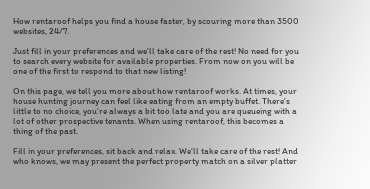How rentaroof helps you find a house faster, by scouring more than 3500 websites, 24/7.

Just fill in your preferences and we’ll take care of the rest! No need for you to search every website for available properties. From now on you will be one of the first to respond to that new listing!

On this page, we tell you more about how rentaroof works. At times, your house hunting journey can feel like eating from an empty buffet. There’s little to no choice, you’re always a bit too late and you are queueing with a lot of other prospective tenants. When using rentaroof, this becomes a thing of the past.

Fill in your preferences, sit back and relax. We’ll take care of the rest! And who knows, we may present the perfect property match on a silver platter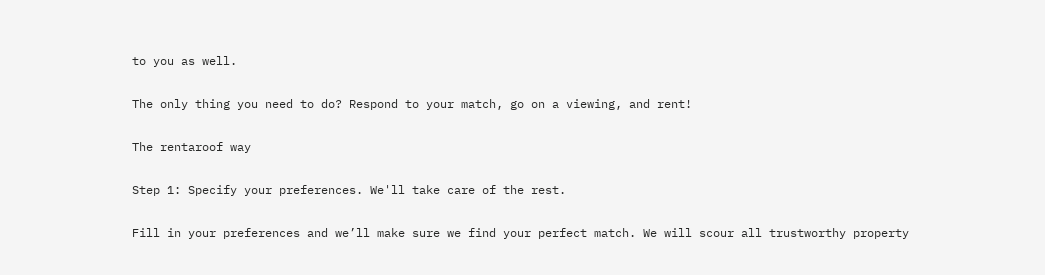to you as well.

The only thing you need to do? Respond to your match, go on a viewing, and rent!

The rentaroof way

Step 1: Specify your preferences. We'll take care of the rest.

Fill in your preferences and we’ll make sure we find your perfect match. We will scour all trustworthy property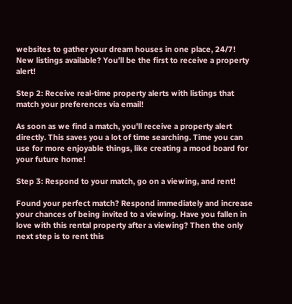websites to gather your dream houses in one place, 24/7! New listings available? You’ll be the first to receive a property alert!

Step 2: Receive real-time property alerts with listings that match your preferences via email!

As soon as we find a match, you’ll receive a property alert directly. This saves you a lot of time searching. Time you can use for more enjoyable things, like creating a mood board for your future home!

Step 3: Respond to your match, go on a viewing, and rent!

Found your perfect match? Respond immediately and increase your chances of being invited to a viewing. Have you fallen in love with this rental property after a viewing? Then the only next step is to rent this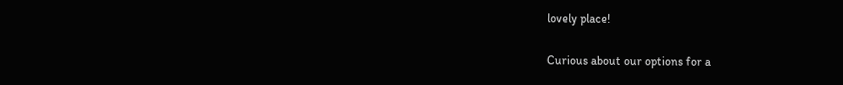lovely place!

Curious about our options for a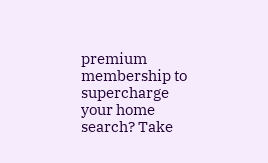premium membership to supercharge your home search? Take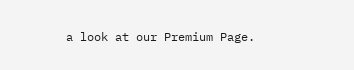a look at our Premium Page.